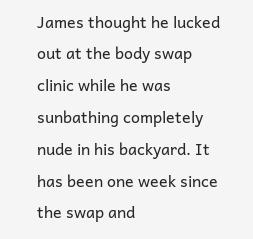James thought he lucked out at the body swap clinic while he was sunbathing completely nude in his backyard. It has been one week since the swap and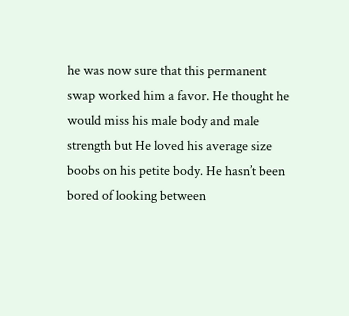he was now sure that this permanent swap worked him a favor. He thought he would miss his male body and male strength but He loved his average size boobs on his petite body. He hasn’t been bored of looking between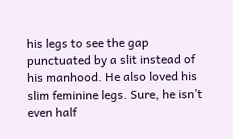his legs to see the gap punctuated by a slit instead of his manhood. He also loved his slim feminine legs. Sure, he isn’t even half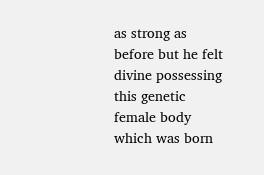as strong as before but he felt divine possessing this genetic female body which was born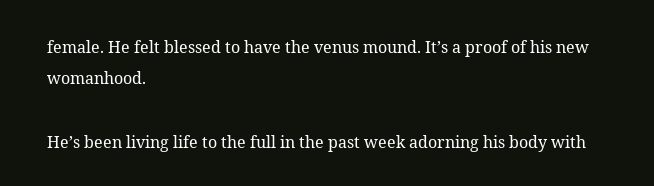female. He felt blessed to have the venus mound. It’s a proof of his new womanhood.

He’s been living life to the full in the past week adorning his body with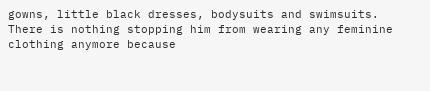gowns, little black dresses, bodysuits and swimsuits. There is nothing stopping him from wearing any feminine clothing anymore because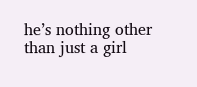he’s nothing other than just a girl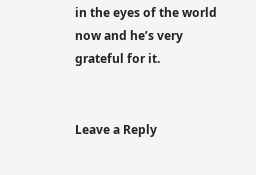in the eyes of the world now and he’s very grateful for it.


Leave a Reply